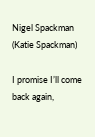Nigel Spackman (Katie Spackman)

I promise I’ll come back again,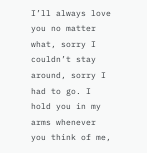I’ll always love you no matter what, sorry I couldn’t stay around, sorry I had to go. I hold you in my arms whenever you think of me,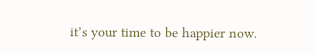it’s your time to be happier now.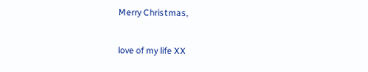Merry Christmas,

love of my life XX